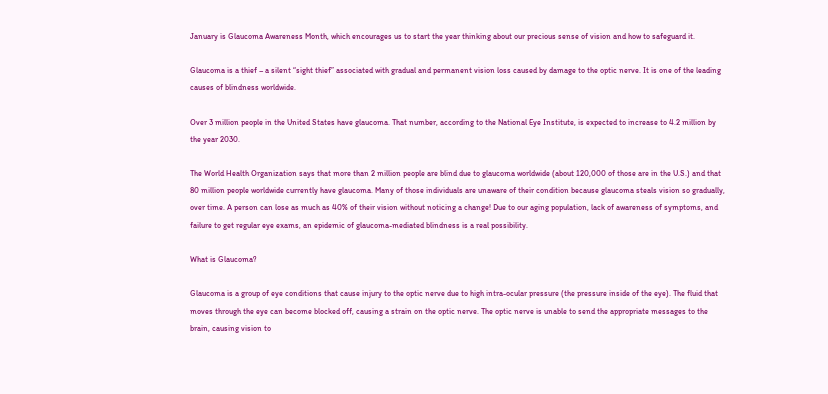January is Glaucoma Awareness Month, which encourages us to start the year thinking about our precious sense of vision and how to safeguard it.

Glaucoma is a thief – a silent “sight thief” associated with gradual and permanent vision loss caused by damage to the optic nerve. It is one of the leading causes of blindness worldwide.

Over 3 million people in the United States have glaucoma. That number, according to the National Eye Institute, is expected to increase to 4.2 million by the year 2030.

The World Health Organization says that more than 2 million people are blind due to glaucoma worldwide (about 120,000 of those are in the U.S.) and that 80 million people worldwide currently have glaucoma. Many of those individuals are unaware of their condition because glaucoma steals vision so gradually, over time. A person can lose as much as 40% of their vision without noticing a change! Due to our aging population, lack of awareness of symptoms, and failure to get regular eye exams, an epidemic of glaucoma-mediated blindness is a real possibility.

What is Glaucoma?

Glaucoma is a group of eye conditions that cause injury to the optic nerve due to high intra-ocular pressure (the pressure inside of the eye). The fluid that moves through the eye can become blocked off, causing a strain on the optic nerve. The optic nerve is unable to send the appropriate messages to the brain, causing vision to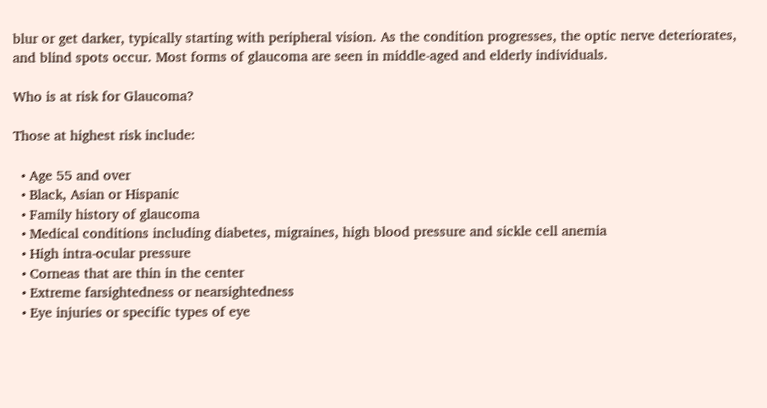blur or get darker, typically starting with peripheral vision. As the condition progresses, the optic nerve deteriorates, and blind spots occur. Most forms of glaucoma are seen in middle-aged and elderly individuals.

Who is at risk for Glaucoma?

Those at highest risk include:

  • Age 55 and over
  • Black, Asian or Hispanic
  • Family history of glaucoma
  • Medical conditions including diabetes, migraines, high blood pressure and sickle cell anemia
  • High intra-ocular pressure
  • Corneas that are thin in the center
  • Extreme farsightedness or nearsightedness
  • Eye injuries or specific types of eye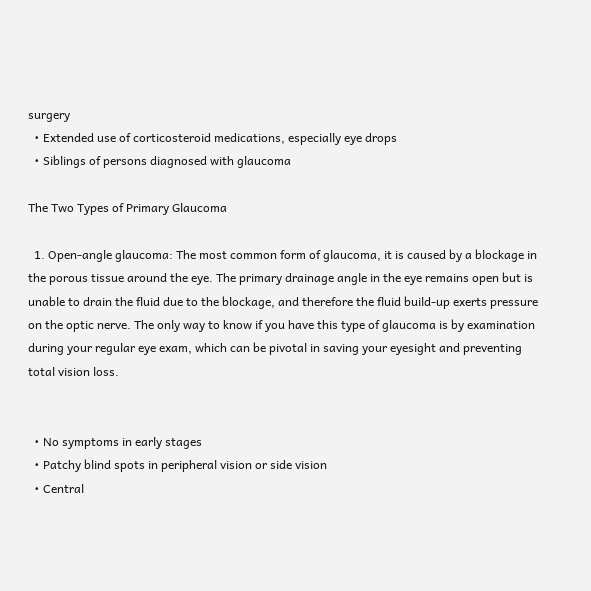surgery
  • Extended use of corticosteroid medications, especially eye drops
  • Siblings of persons diagnosed with glaucoma

The Two Types of Primary Glaucoma

  1. Open-angle glaucoma: The most common form of glaucoma, it is caused by a blockage in the porous tissue around the eye. The primary drainage angle in the eye remains open but is unable to drain the fluid due to the blockage, and therefore the fluid build-up exerts pressure on the optic nerve. The only way to know if you have this type of glaucoma is by examination during your regular eye exam, which can be pivotal in saving your eyesight and preventing total vision loss.


  • No symptoms in early stages
  • Patchy blind spots in peripheral vision or side vision
  • Central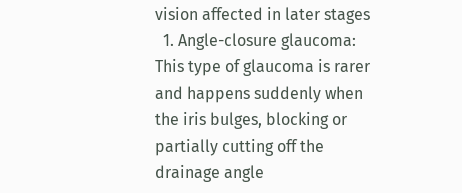vision affected in later stages
  1. Angle-closure glaucoma: This type of glaucoma is rarer and happens suddenly when the iris bulges, blocking or partially cutting off the drainage angle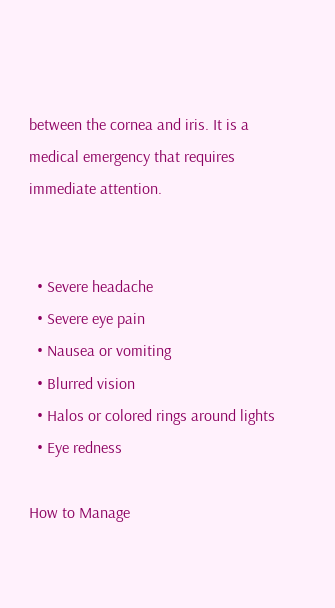between the cornea and iris. It is a medical emergency that requires immediate attention.


  • Severe headache
  • Severe eye pain
  • Nausea or vomiting
  • Blurred vision
  • Halos or colored rings around lights
  • Eye redness

How to Manage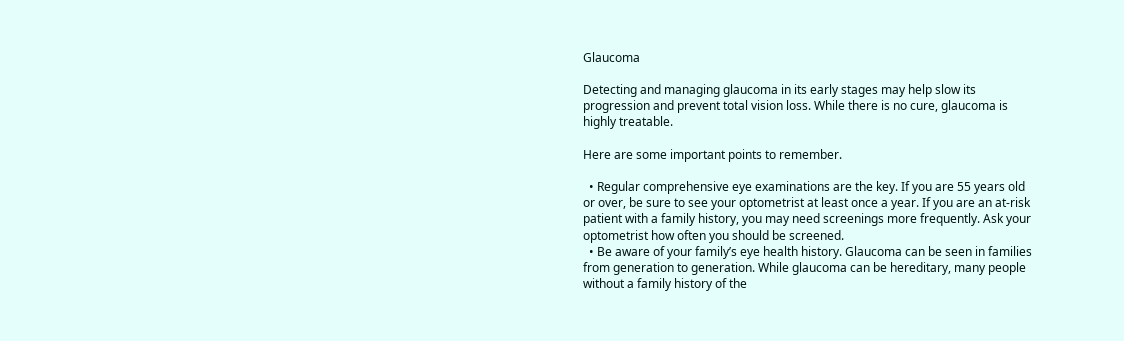Glaucoma

Detecting and managing glaucoma in its early stages may help slow its progression and prevent total vision loss. While there is no cure, glaucoma is highly treatable.

Here are some important points to remember.

  • Regular comprehensive eye examinations are the key. If you are 55 years old or over, be sure to see your optometrist at least once a year. If you are an at-risk patient with a family history, you may need screenings more frequently. Ask your optometrist how often you should be screened.
  • Be aware of your family’s eye health history. Glaucoma can be seen in families from generation to generation. While glaucoma can be hereditary, many people without a family history of the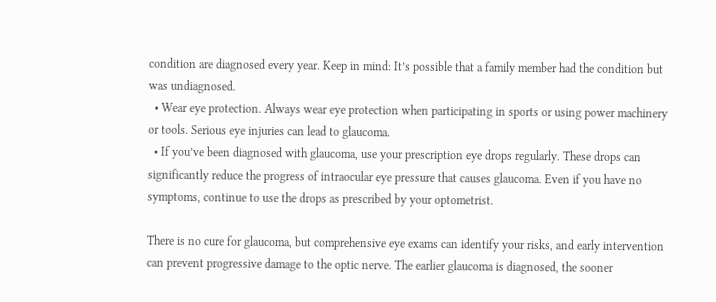condition are diagnosed every year. Keep in mind: It’s possible that a family member had the condition but was undiagnosed.
  • Wear eye protection. Always wear eye protection when participating in sports or using power machinery or tools. Serious eye injuries can lead to glaucoma.
  • If you’ve been diagnosed with glaucoma, use your prescription eye drops regularly. These drops can significantly reduce the progress of intraocular eye pressure that causes glaucoma. Even if you have no symptoms, continue to use the drops as prescribed by your optometrist.

There is no cure for glaucoma, but comprehensive eye exams can identify your risks, and early intervention can prevent progressive damage to the optic nerve. The earlier glaucoma is diagnosed, the sooner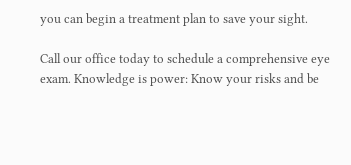you can begin a treatment plan to save your sight.

Call our office today to schedule a comprehensive eye exam. Knowledge is power: Know your risks and be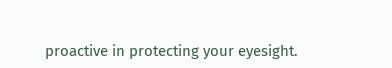proactive in protecting your eyesight.